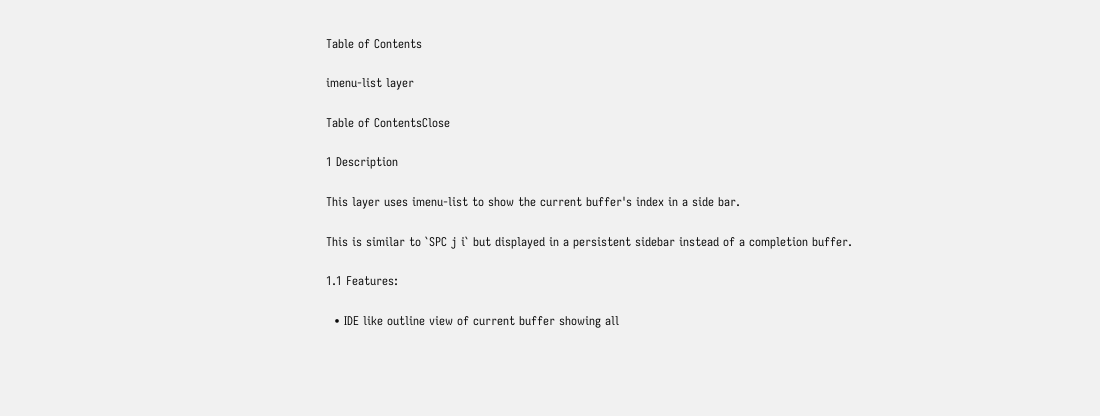Table of Contents

imenu-list layer

Table of ContentsClose

1 Description

This layer uses imenu-list to show the current buffer's index in a side bar.

This is similar to `SPC j i` but displayed in a persistent sidebar instead of a completion buffer.

1.1 Features:

  • IDE like outline view of current buffer showing all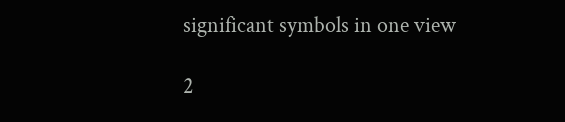significant symbols in one view

2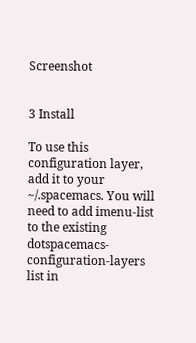Screenshot


3 Install

To use this configuration layer, add it to your ~/.spacemacs. You will need to add imenu-list to the existing dotspacemacs-configuration-layers list in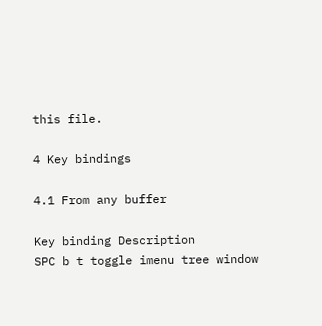this file.

4 Key bindings

4.1 From any buffer

Key binding Description
SPC b t toggle imenu tree window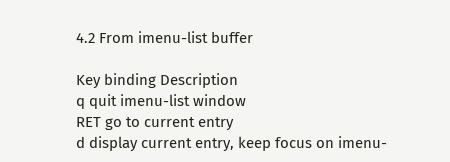4.2 From imenu-list buffer

Key binding Description
q quit imenu-list window
RET go to current entry
d display current entry, keep focus on imenu-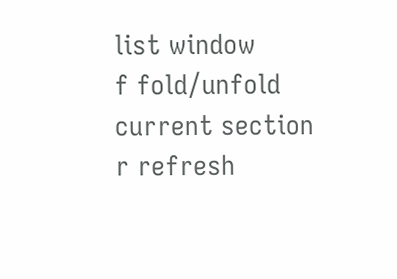list window
f fold/unfold current section
r refresh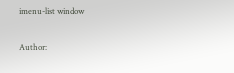imenu-list window

Author: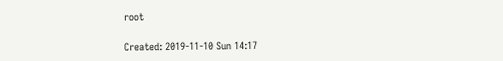root

Created: 2019-11-10 Sun 14:17